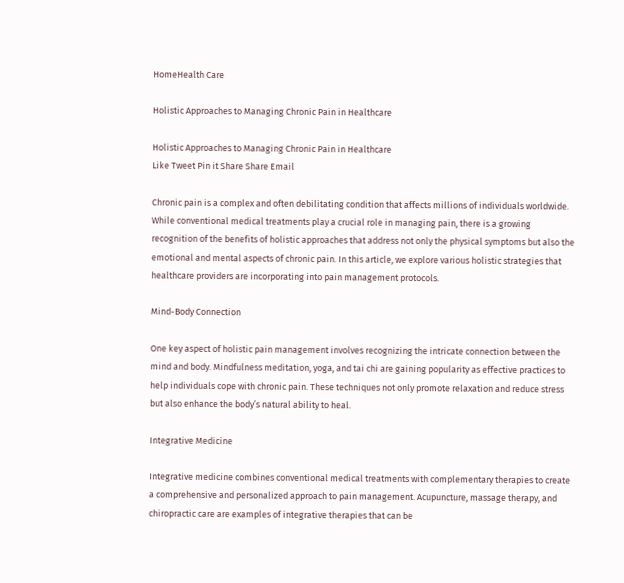HomeHealth Care

Holistic Approaches to Managing Chronic Pain in Healthcare

Holistic Approaches to Managing Chronic Pain in Healthcare
Like Tweet Pin it Share Share Email

Chronic pain is a complex and often debilitating condition that affects millions of individuals worldwide. While conventional medical treatments play a crucial role in managing pain, there is a growing recognition of the benefits of holistic approaches that address not only the physical symptoms but also the emotional and mental aspects of chronic pain. In this article, we explore various holistic strategies that healthcare providers are incorporating into pain management protocols.

Mind-Body Connection

One key aspect of holistic pain management involves recognizing the intricate connection between the mind and body. Mindfulness meditation, yoga, and tai chi are gaining popularity as effective practices to help individuals cope with chronic pain. These techniques not only promote relaxation and reduce stress but also enhance the body’s natural ability to heal.

Integrative Medicine

Integrative medicine combines conventional medical treatments with complementary therapies to create a comprehensive and personalized approach to pain management. Acupuncture, massage therapy, and chiropractic care are examples of integrative therapies that can be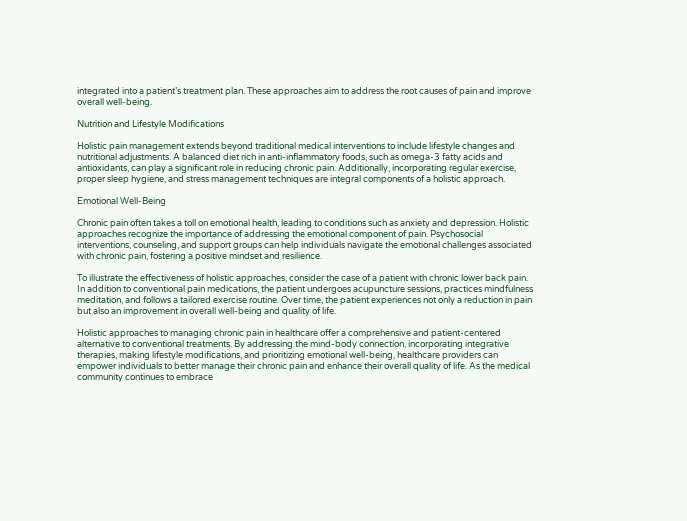integrated into a patient’s treatment plan. These approaches aim to address the root causes of pain and improve overall well-being.

Nutrition and Lifestyle Modifications

Holistic pain management extends beyond traditional medical interventions to include lifestyle changes and nutritional adjustments. A balanced diet rich in anti-inflammatory foods, such as omega-3 fatty acids and antioxidants, can play a significant role in reducing chronic pain. Additionally, incorporating regular exercise, proper sleep hygiene, and stress management techniques are integral components of a holistic approach.

Emotional Well-Being

Chronic pain often takes a toll on emotional health, leading to conditions such as anxiety and depression. Holistic approaches recognize the importance of addressing the emotional component of pain. Psychosocial interventions, counseling, and support groups can help individuals navigate the emotional challenges associated with chronic pain, fostering a positive mindset and resilience.

To illustrate the effectiveness of holistic approaches, consider the case of a patient with chronic lower back pain. In addition to conventional pain medications, the patient undergoes acupuncture sessions, practices mindfulness meditation, and follows a tailored exercise routine. Over time, the patient experiences not only a reduction in pain but also an improvement in overall well-being and quality of life.

Holistic approaches to managing chronic pain in healthcare offer a comprehensive and patient-centered alternative to conventional treatments. By addressing the mind-body connection, incorporating integrative therapies, making lifestyle modifications, and prioritizing emotional well-being, healthcare providers can empower individuals to better manage their chronic pain and enhance their overall quality of life. As the medical community continues to embrace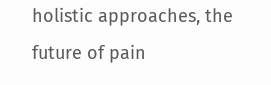holistic approaches, the future of pain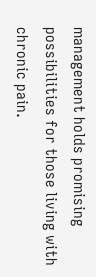management holds promising possibilities for those living with chronic pain.